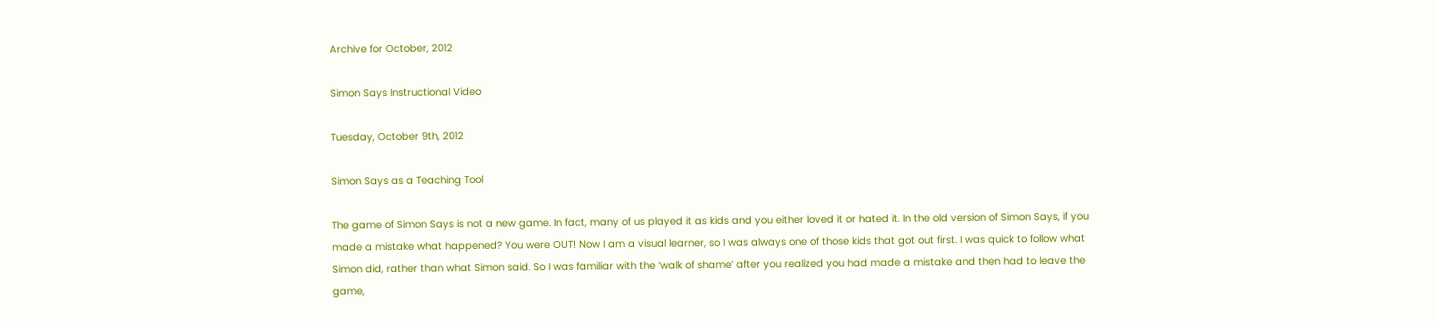Archive for October, 2012

Simon Says Instructional Video

Tuesday, October 9th, 2012

Simon Says as a Teaching Tool

The game of Simon Says is not a new game. In fact, many of us played it as kids and you either loved it or hated it. In the old version of Simon Says, if you made a mistake what happened? You were OUT! Now I am a visual learner, so I was always one of those kids that got out first. I was quick to follow what Simon did, rather than what Simon said. So I was familiar with the ‘walk of shame’ after you realized you had made a mistake and then had to leave the game,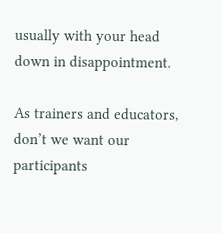usually with your head down in disappointment.

As trainers and educators, don’t we want our participants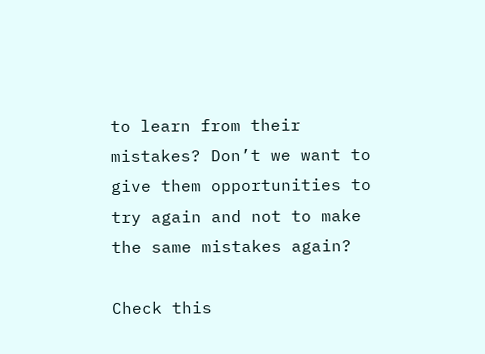to learn from their mistakes? Don’t we want to give them opportunities to try again and not to make the same mistakes again?

Check this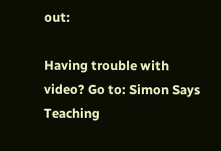out:

Having trouble with video? Go to: Simon Says Teaching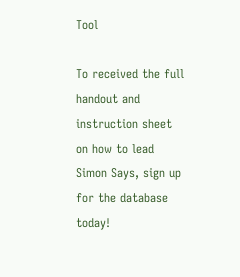Tool

To received the full handout and instruction sheet on how to lead Simon Says, sign up for the database today!